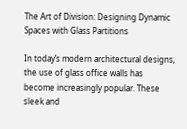The Art of Division: Designing Dynamic Spaces with Glass Partitions

In today’s modern architectural designs, the use of glass office walls has become increasingly popular. These sleek and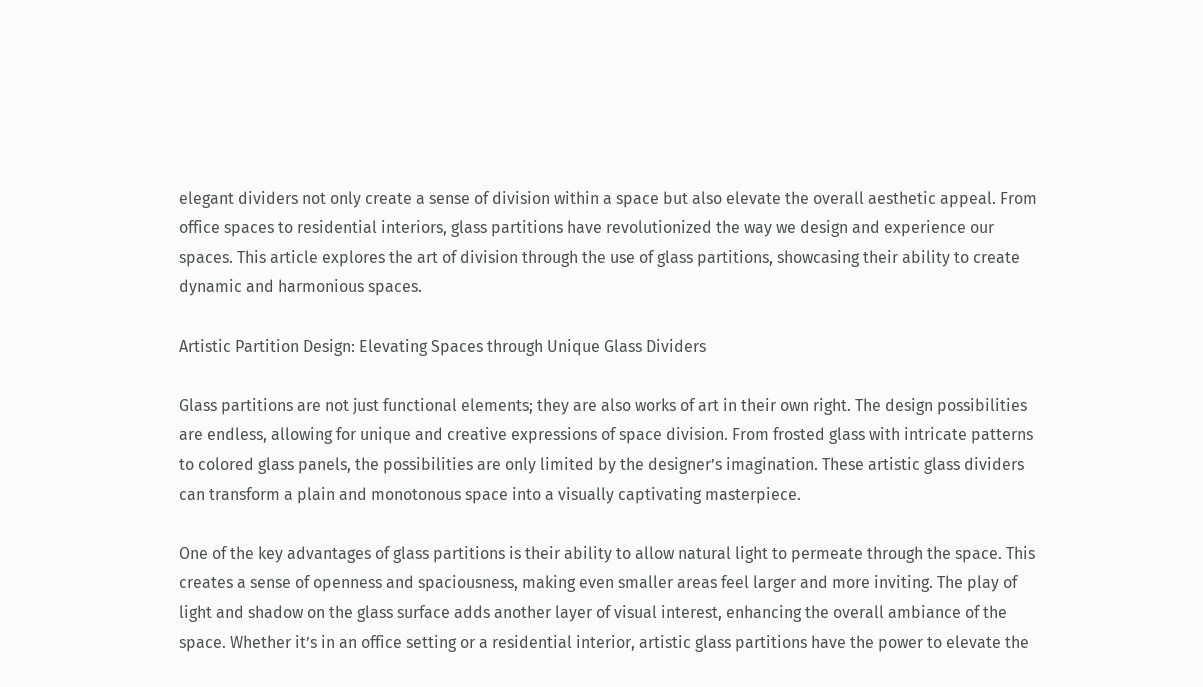elegant dividers not only create a sense of division within a space but also elevate the overall aesthetic appeal. From office spaces to residential interiors, glass partitions have revolutionized the way we design and experience our spaces. This article explores the art of division through the use of glass partitions, showcasing their ability to create dynamic and harmonious spaces.

Artistic Partition Design: Elevating Spaces through Unique Glass Dividers

Glass partitions are not just functional elements; they are also works of art in their own right. The design possibilities are endless, allowing for unique and creative expressions of space division. From frosted glass with intricate patterns to colored glass panels, the possibilities are only limited by the designer’s imagination. These artistic glass dividers can transform a plain and monotonous space into a visually captivating masterpiece.

One of the key advantages of glass partitions is their ability to allow natural light to permeate through the space. This creates a sense of openness and spaciousness, making even smaller areas feel larger and more inviting. The play of light and shadow on the glass surface adds another layer of visual interest, enhancing the overall ambiance of the space. Whether it’s in an office setting or a residential interior, artistic glass partitions have the power to elevate the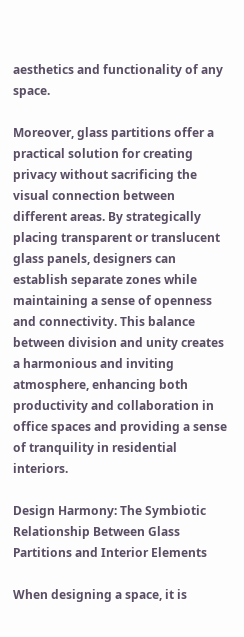aesthetics and functionality of any space.

Moreover, glass partitions offer a practical solution for creating privacy without sacrificing the visual connection between different areas. By strategically placing transparent or translucent glass panels, designers can establish separate zones while maintaining a sense of openness and connectivity. This balance between division and unity creates a harmonious and inviting atmosphere, enhancing both productivity and collaboration in office spaces and providing a sense of tranquility in residential interiors.

Design Harmony: The Symbiotic Relationship Between Glass Partitions and Interior Elements

When designing a space, it is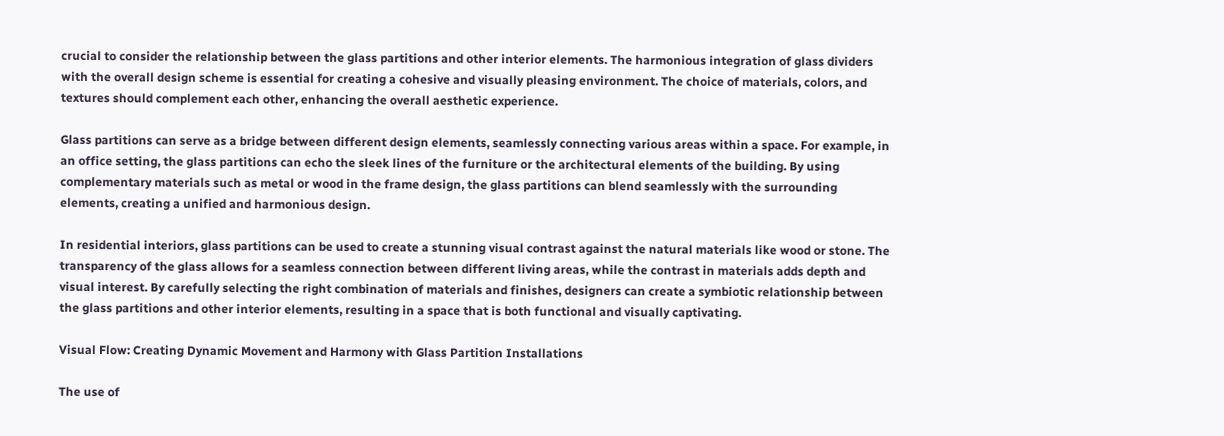crucial to consider the relationship between the glass partitions and other interior elements. The harmonious integration of glass dividers with the overall design scheme is essential for creating a cohesive and visually pleasing environment. The choice of materials, colors, and textures should complement each other, enhancing the overall aesthetic experience.

Glass partitions can serve as a bridge between different design elements, seamlessly connecting various areas within a space. For example, in an office setting, the glass partitions can echo the sleek lines of the furniture or the architectural elements of the building. By using complementary materials such as metal or wood in the frame design, the glass partitions can blend seamlessly with the surrounding elements, creating a unified and harmonious design.

In residential interiors, glass partitions can be used to create a stunning visual contrast against the natural materials like wood or stone. The transparency of the glass allows for a seamless connection between different living areas, while the contrast in materials adds depth and visual interest. By carefully selecting the right combination of materials and finishes, designers can create a symbiotic relationship between the glass partitions and other interior elements, resulting in a space that is both functional and visually captivating.

Visual Flow: Creating Dynamic Movement and Harmony with Glass Partition Installations

The use of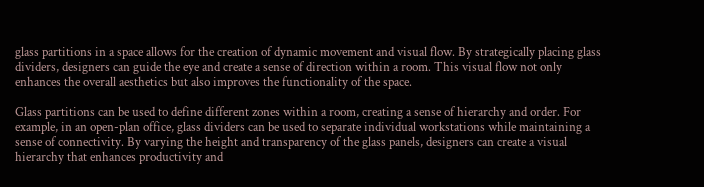glass partitions in a space allows for the creation of dynamic movement and visual flow. By strategically placing glass dividers, designers can guide the eye and create a sense of direction within a room. This visual flow not only enhances the overall aesthetics but also improves the functionality of the space.

Glass partitions can be used to define different zones within a room, creating a sense of hierarchy and order. For example, in an open-plan office, glass dividers can be used to separate individual workstations while maintaining a sense of connectivity. By varying the height and transparency of the glass panels, designers can create a visual hierarchy that enhances productivity and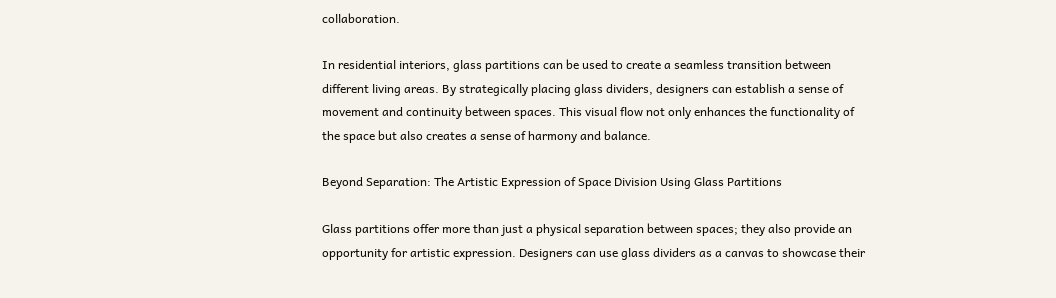collaboration.

In residential interiors, glass partitions can be used to create a seamless transition between different living areas. By strategically placing glass dividers, designers can establish a sense of movement and continuity between spaces. This visual flow not only enhances the functionality of the space but also creates a sense of harmony and balance.

Beyond Separation: The Artistic Expression of Space Division Using Glass Partitions

Glass partitions offer more than just a physical separation between spaces; they also provide an opportunity for artistic expression. Designers can use glass dividers as a canvas to showcase their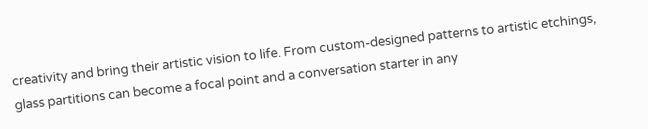creativity and bring their artistic vision to life. From custom-designed patterns to artistic etchings, glass partitions can become a focal point and a conversation starter in any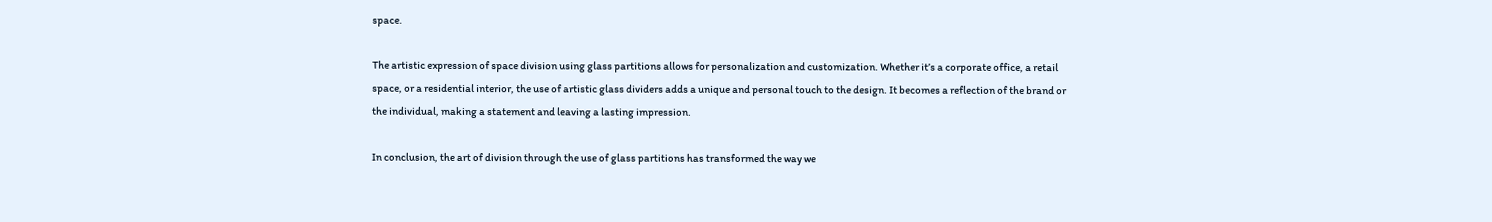space.

The artistic expression of space division using glass partitions allows for personalization and customization. Whether it’s a corporate office, a retail space, or a residential interior, the use of artistic glass dividers adds a unique and personal touch to the design. It becomes a reflection of the brand or the individual, making a statement and leaving a lasting impression.

In conclusion, the art of division through the use of glass partitions has transformed the way we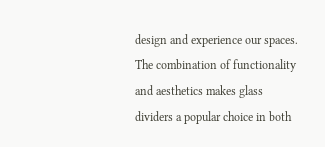design and experience our spaces. The combination of functionality and aesthetics makes glass dividers a popular choice in both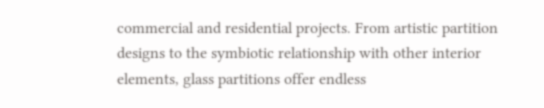commercial and residential projects. From artistic partition designs to the symbiotic relationship with other interior elements, glass partitions offer endless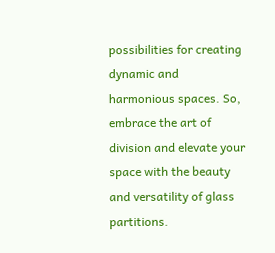possibilities for creating dynamic and harmonious spaces. So, embrace the art of division and elevate your space with the beauty and versatility of glass partitions.